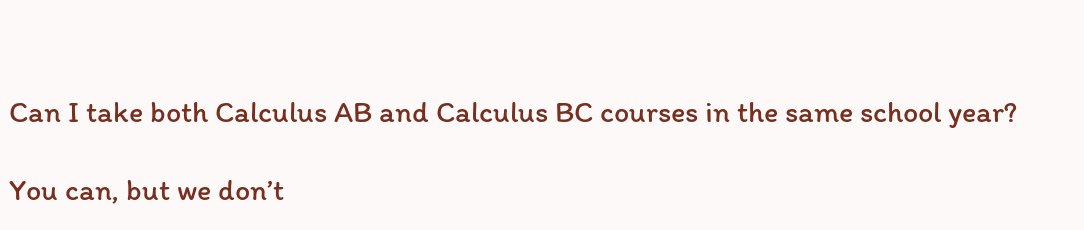Can I take both Calculus AB and Calculus BC courses in the same school year?

You can, but we don’t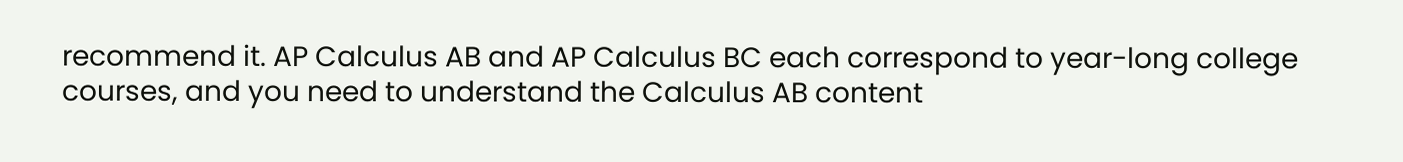recommend it. AP Calculus AB and AP Calculus BC each correspond to year-long college courses, and you need to understand the Calculus AB content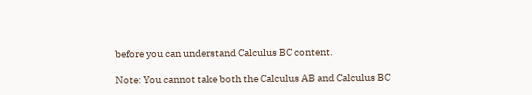before you can understand Calculus BC content.

Note: You cannot take both the Calculus AB and Calculus BC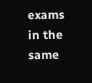exams in the same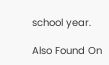school year.

Also Found On